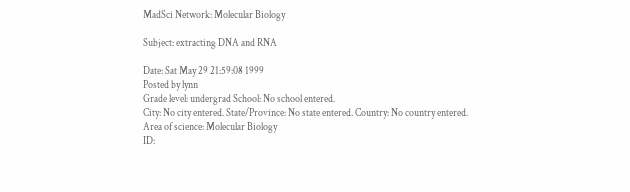MadSci Network: Molecular Biology

Subject: extracting DNA and RNA

Date: Sat May 29 21:59:08 1999
Posted by lynn
Grade level: undergrad School: No school entered.
City: No city entered. State/Province: No state entered. Country: No country entered.
Area of science: Molecular Biology
ID: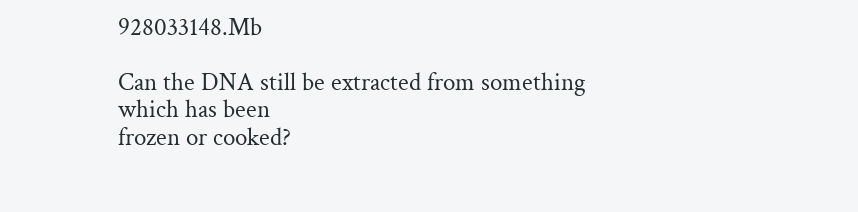928033148.Mb

Can the DNA still be extracted from something which has been
frozen or cooked?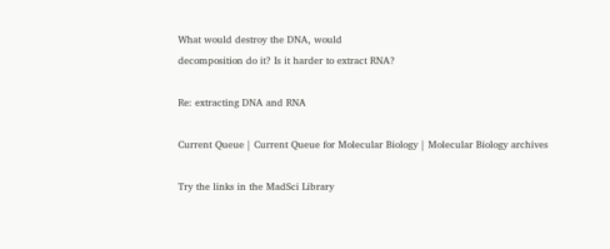What would destroy the DNA, would
decomposition do it? Is it harder to extract RNA?

Re: extracting DNA and RNA

Current Queue | Current Queue for Molecular Biology | Molecular Biology archives

Try the links in the MadSci Library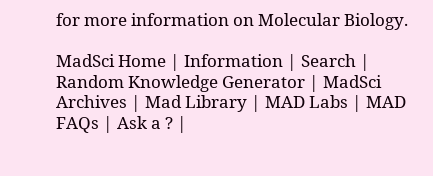for more information on Molecular Biology.

MadSci Home | Information | Search | Random Knowledge Generator | MadSci Archives | Mad Library | MAD Labs | MAD FAQs | Ask a ? |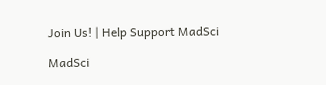Join Us! | Help Support MadSci

MadSci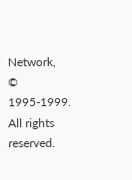Network,
© 1995-1999. All rights reserved.